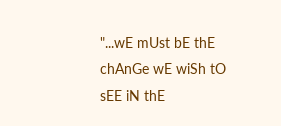"...wE mUst bE thE chAnGe wE wiSh tO sEE iN thE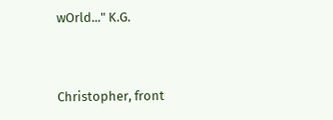wOrld..." K.G.


Christopher, front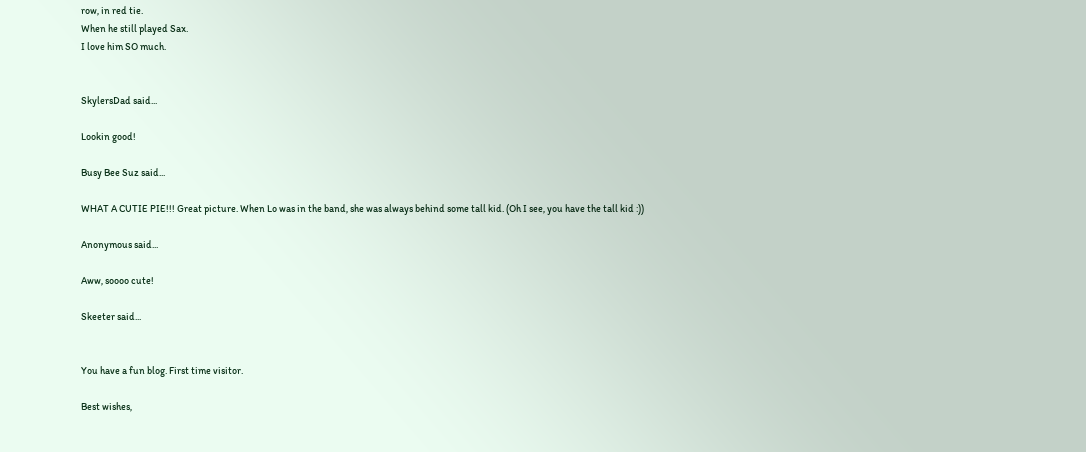row, in red tie.
When he still played Sax.
I love him SO much.


SkylersDad said...

Lookin good!

Busy Bee Suz said...

WHAT A CUTIE PIE!!! Great picture. When Lo was in the band, she was always behind some tall kid. (Oh I see, you have the tall kid :))

Anonymous said...

Aww, soooo cute!

Skeeter said...


You have a fun blog. First time visitor.

Best wishes,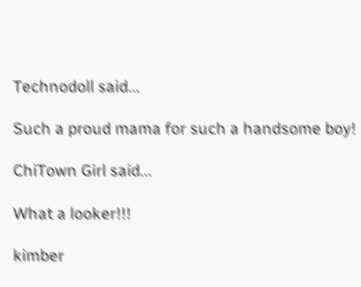Technodoll said...

Such a proud mama for such a handsome boy!

ChiTown Girl said...

What a looker!!!

kimber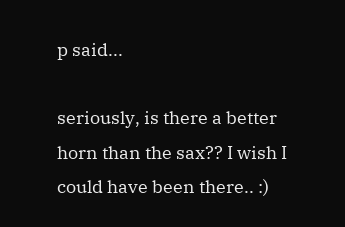p said...

seriously, is there a better horn than the sax?? I wish I could have been there.. :)